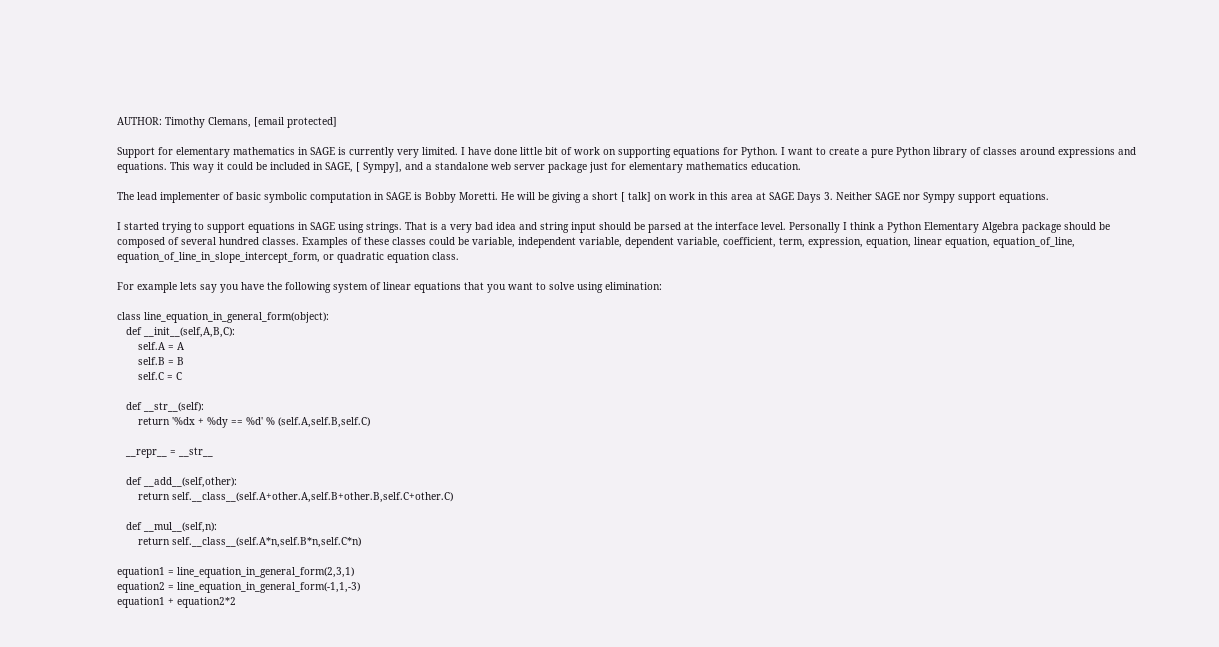AUTHOR: Timothy Clemans, [email protected]

Support for elementary mathematics in SAGE is currently very limited. I have done little bit of work on supporting equations for Python. I want to create a pure Python library of classes around expressions and equations. This way it could be included in SAGE, [ Sympy], and a standalone web server package just for elementary mathematics education.

The lead implementer of basic symbolic computation in SAGE is Bobby Moretti. He will be giving a short [ talk] on work in this area at SAGE Days 3. Neither SAGE nor Sympy support equations.

I started trying to support equations in SAGE using strings. That is a very bad idea and string input should be parsed at the interface level. Personally I think a Python Elementary Algebra package should be composed of several hundred classes. Examples of these classes could be variable, independent variable, dependent variable, coefficient, term, expression, equation, linear equation, equation_of_line, equation_of_line_in_slope_intercept_form, or quadratic equation class.

For example lets say you have the following system of linear equations that you want to solve using elimination:

class line_equation_in_general_form(object):
   def __init__(self,A,B,C):
       self.A = A
       self.B = B
       self.C = C

   def __str__(self):
       return '%dx + %dy == %d' % (self.A,self.B,self.C)

   __repr__ = __str__

   def __add__(self,other):
       return self.__class__(self.A+other.A,self.B+other.B,self.C+other.C)

   def __mul__(self,n):
       return self.__class__(self.A*n,self.B*n,self.C*n)

equation1 = line_equation_in_general_form(2,3,1)
equation2 = line_equation_in_general_form(-1,1,-3)
equation1 + equation2*2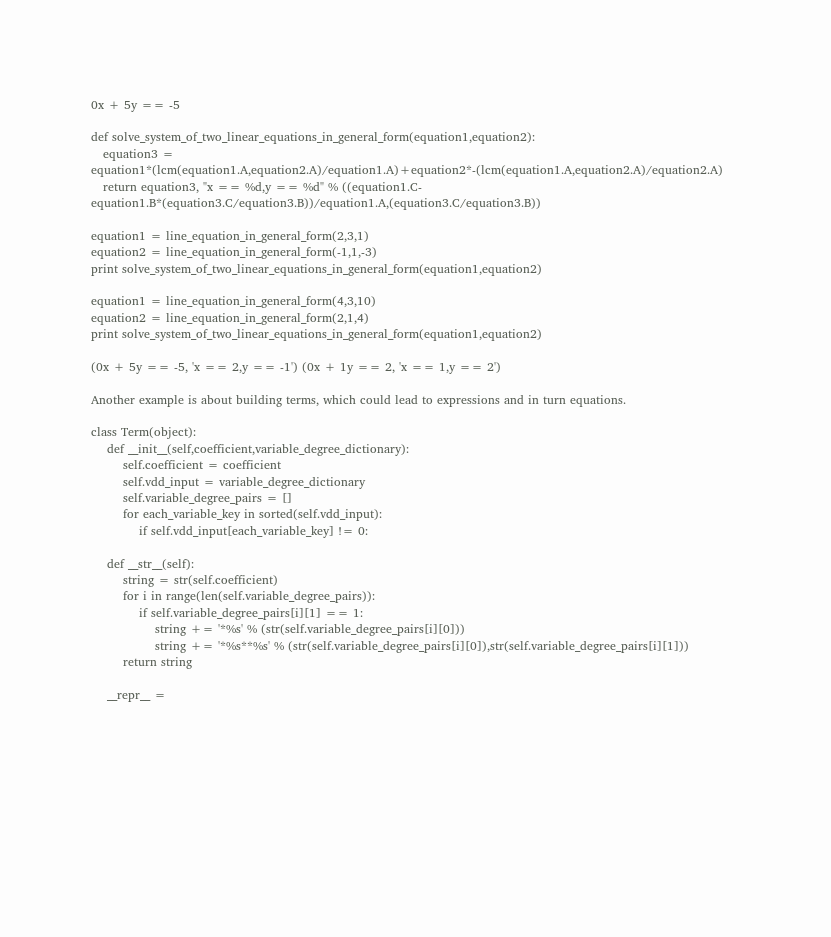0x + 5y == -5

def solve_system_of_two_linear_equations_in_general_form(equation1,equation2):
   equation3 = equation1*(lcm(equation1.A,equation2.A)/equation1.A)+equation2*-(lcm(equation1.A,equation2.A)/equation2.A)
   return equation3, "x == %d,y == %d" % ((equation1.C-equation1.B*(equation3.C/equation3.B))/equation1.A,(equation3.C/equation3.B))

equation1 = line_equation_in_general_form(2,3,1)
equation2 = line_equation_in_general_form(-1,1,-3)
print solve_system_of_two_linear_equations_in_general_form(equation1,equation2)

equation1 = line_equation_in_general_form(4,3,10)
equation2 = line_equation_in_general_form(2,1,4)
print solve_system_of_two_linear_equations_in_general_form(equation1,equation2)

(0x + 5y == -5, 'x == 2,y == -1') (0x + 1y == 2, 'x == 1,y == 2')

Another example is about building terms, which could lead to expressions and in turn equations.

class Term(object):
    def __init__(self,coefficient,variable_degree_dictionary):
        self.coefficient = coefficient
        self.vdd_input = variable_degree_dictionary
        self.variable_degree_pairs = []
        for each_variable_key in sorted(self.vdd_input):
            if self.vdd_input[each_variable_key] != 0:

    def __str__(self):
        string = str(self.coefficient)
        for i in range(len(self.variable_degree_pairs)):
            if self.variable_degree_pairs[i][1] == 1:
                string += '*%s' % (str(self.variable_degree_pairs[i][0]))
                string += '*%s**%s' % (str(self.variable_degree_pairs[i][0]),str(self.variable_degree_pairs[i][1]))
        return string

    __repr__ =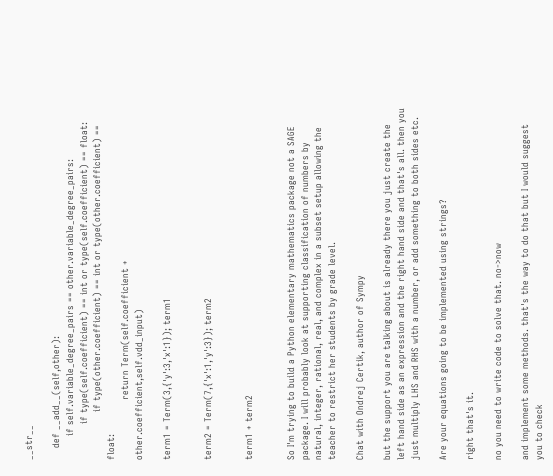__str__

    def __add__(self,other):
        if self.variable_degree_pairs == other.variable_degree_pairs:
            if type(self.coefficient) == int or type(self.coefficient) == float:
                if type(other.coefficient) == int or type(other.coefficient) == float:
                    return Term(self.coefficient + other.coefficient,self.vdd_input)

term1 = Term(3,{'y':3,'x':1}); term1


term2 = Term(7,{'x':1,'y':3}); term2


term1 + term2


So I'm trying to build a Python elementary mathematics package not a SAGE package. I will probably look at supporting classification of numbers by natural, integer, rational, real, and complex in a subset setup allowing the teacher to restrict her students by grade level.

Chat with Ondrej Certik, author of Sympy

but the support you are talking about is already there you just create the left hand side as an expression and the right hand side and that's all. then you just multiply LHS and RHS with a number, or add something to both sides etc.

Are your equations going to be implemented using strings?

right that's it.

no you need to write code to solve that. no->now

and implement some methods. that's the way to do that but I would suggest you to check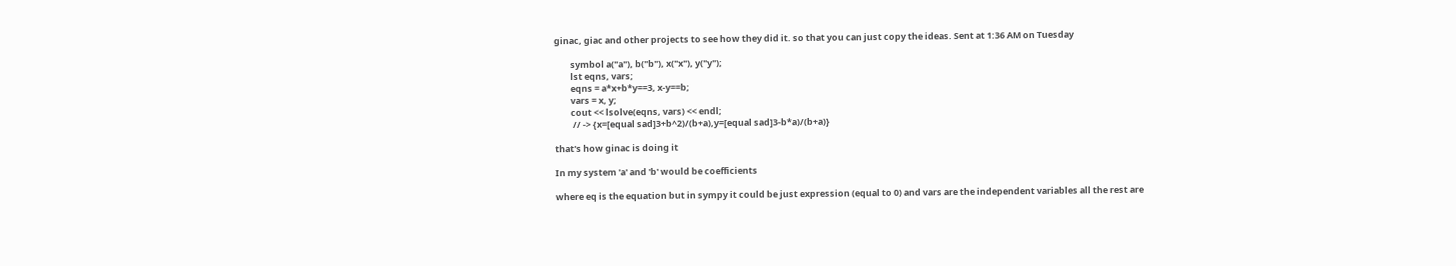ginac, giac and other projects to see how they did it. so that you can just copy the ideas. Sent at 1:36 AM on Tuesday

        symbol a("a"), b("b"), x("x"), y("y");
        lst eqns, vars;
        eqns = a*x+b*y==3, x-y==b;
        vars = x, y;
        cout << lsolve(eqns, vars) << endl;
         // -> {x=[equal sad]3+b^2)/(b+a),y=[equal sad]3-b*a)/(b+a)}

that's how ginac is doing it

In my system 'a' and 'b' would be coefficients

where eq is the equation but in sympy it could be just expression (equal to 0) and vars are the independent variables all the rest are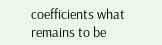coefficients what remains to be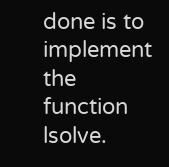done is to implement the function lsolve.